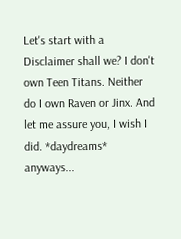Let's start with a Disclaimer shall we? I don't own Teen Titans. Neither do I own Raven or Jinx. And let me assure you, I wish I did. *daydreams* anyways...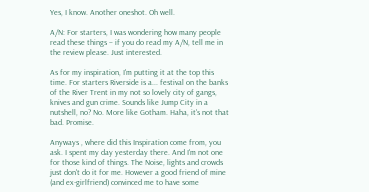Yes, I know. Another oneshot. Oh well.

A/N: For starters, I was wondering how many people read these things – if you do read my A/N, tell me in the review please. Just interested.

As for my inspiration, I'm putting it at the top this time. For starters Riverside is a... festival on the banks of the River Trent in my not so lovely city of gangs, knives and gun crime. Sounds like Jump City in a nutshell, no? No. More like Gotham. Haha, it's not that bad. Promise.

Anyways , where did this Inspiration come from, you ask. I spent my day yesterday there. And I'm not one for those kind of things. The Noise, lights and crowds just don't do it for me. However a good friend of mine (and ex-girlfriend) convinced me to have some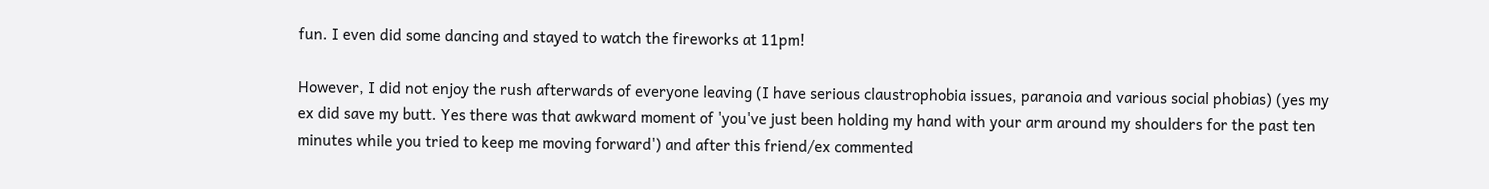fun. I even did some dancing and stayed to watch the fireworks at 11pm!

However, I did not enjoy the rush afterwards of everyone leaving (I have serious claustrophobia issues, paranoia and various social phobias) (yes my ex did save my butt. Yes there was that awkward moment of 'you've just been holding my hand with your arm around my shoulders for the past ten minutes while you tried to keep me moving forward') and after this friend/ex commented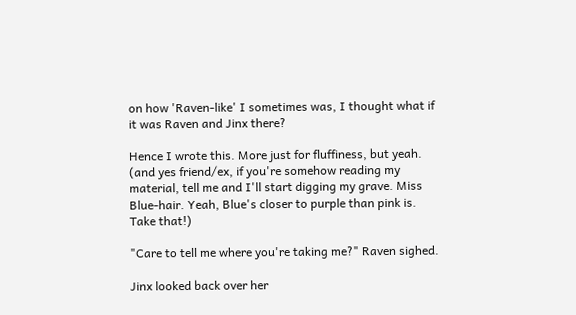on how 'Raven-like' I sometimes was, I thought what if it was Raven and Jinx there?

Hence I wrote this. More just for fluffiness, but yeah. (and yes friend/ex, if you're somehow reading my material, tell me and I'll start digging my grave. Miss Blue-hair. Yeah, Blue's closer to purple than pink is. Take that!)

"Care to tell me where you're taking me?" Raven sighed.

Jinx looked back over her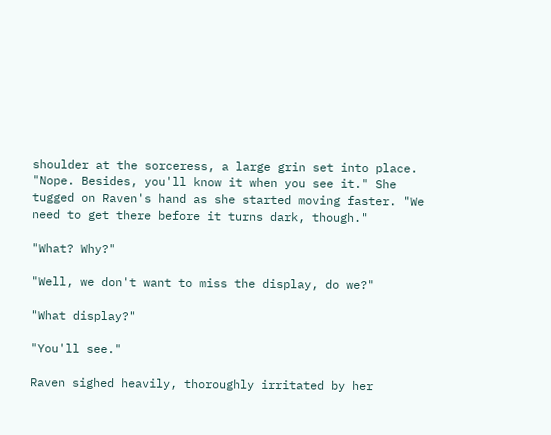shoulder at the sorceress, a large grin set into place. "Nope. Besides, you'll know it when you see it." She tugged on Raven's hand as she started moving faster. "We need to get there before it turns dark, though."

"What? Why?"

"Well, we don't want to miss the display, do we?"

"What display?"

"You'll see."

Raven sighed heavily, thoroughly irritated by her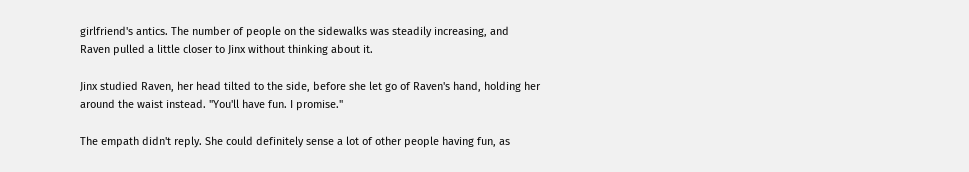girlfriend's antics. The number of people on the sidewalks was steadily increasing, and Raven pulled a little closer to Jinx without thinking about it.

Jinx studied Raven, her head tilted to the side, before she let go of Raven's hand, holding her around the waist instead. "You'll have fun. I promise."

The empath didn't reply. She could definitely sense a lot of other people having fun, as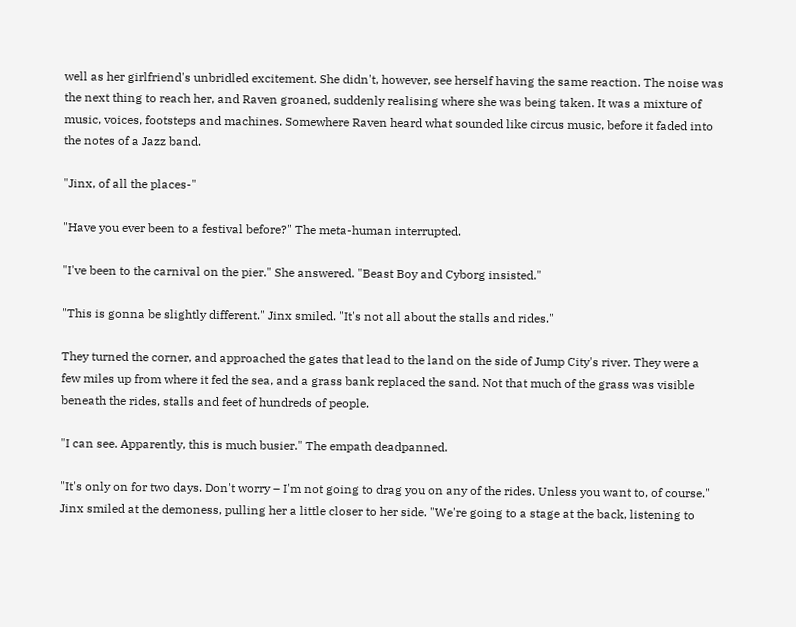well as her girlfriend's unbridled excitement. She didn't, however, see herself having the same reaction. The noise was the next thing to reach her, and Raven groaned, suddenly realising where she was being taken. It was a mixture of music, voices, footsteps and machines. Somewhere Raven heard what sounded like circus music, before it faded into the notes of a Jazz band.

"Jinx, of all the places-"

"Have you ever been to a festival before?" The meta-human interrupted.

"I've been to the carnival on the pier." She answered. "Beast Boy and Cyborg insisted."

"This is gonna be slightly different." Jinx smiled. "It's not all about the stalls and rides."

They turned the corner, and approached the gates that lead to the land on the side of Jump City's river. They were a few miles up from where it fed the sea, and a grass bank replaced the sand. Not that much of the grass was visible beneath the rides, stalls and feet of hundreds of people.

"I can see. Apparently, this is much busier." The empath deadpanned.

"It's only on for two days. Don't worry – I'm not going to drag you on any of the rides. Unless you want to, of course." Jinx smiled at the demoness, pulling her a little closer to her side. "We're going to a stage at the back, listening to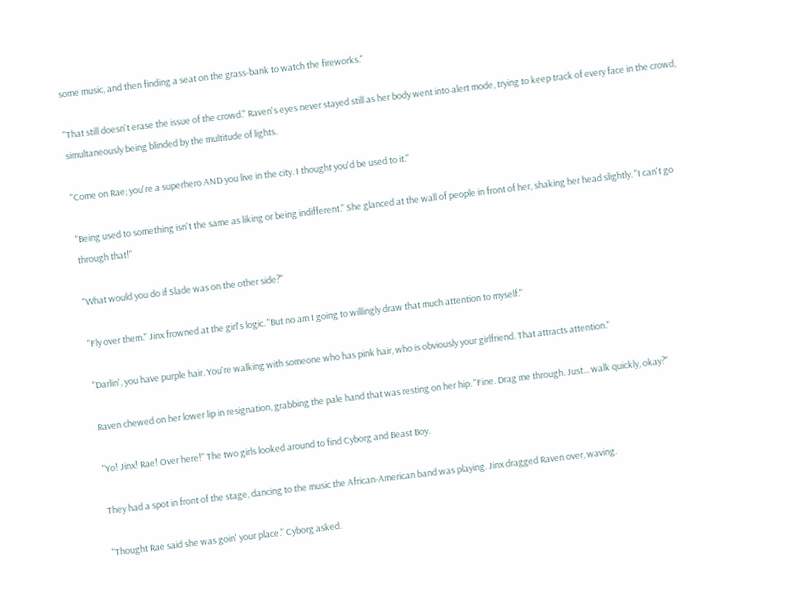some music, and then finding a seat on the grass-bank to watch the fireworks."

"That still doesn't erase the issue of the crowd." Raven's eyes never stayed still as her body went into alert mode, trying to keep track of every face in the crowd, simultaneously being blinded by the multitude of lights.

"Come on Rae; you're a superhero AND you live in the city. I thought you'd be used to it."

"Being used to something isn't the same as liking or being indifferent." She glanced at the wall of people in front of her, shaking her head slightly. "I can't go through that!"

"What would you do if Slade was on the other side?"

"Fly over them." Jinx frowned at the girl's logic. "But no am I going to willingly draw that much attention to myself."

"Darlin', you have purple hair. You're walking with someone who has pink hair, who is obviously your girlfriend. That attracts attention."

Raven chewed on her lower lip in resignation, grabbing the pale hand that was resting on her hip. "Fine. Drag me through. Just... walk quickly, okay?"

"Yo! Jinx! Rae! Over here!" The two girls looked around to find Cyborg and Beast Boy.

They had a spot in front of the stage, dancing to the music the African-American band was playing. Jinx dragged Raven over, waving.

"Thought Rae said she was goin' your place." Cyborg asked.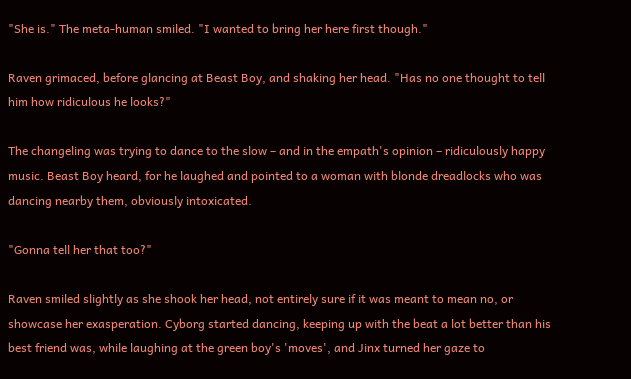"She is." The meta-human smiled. "I wanted to bring her here first though."

Raven grimaced, before glancing at Beast Boy, and shaking her head. "Has no one thought to tell him how ridiculous he looks?"

The changeling was trying to dance to the slow – and in the empath's opinion – ridiculously happy music. Beast Boy heard, for he laughed and pointed to a woman with blonde dreadlocks who was dancing nearby them, obviously intoxicated.

"Gonna tell her that too?"

Raven smiled slightly as she shook her head, not entirely sure if it was meant to mean no, or showcase her exasperation. Cyborg started dancing, keeping up with the beat a lot better than his best friend was, while laughing at the green boy's 'moves', and Jinx turned her gaze to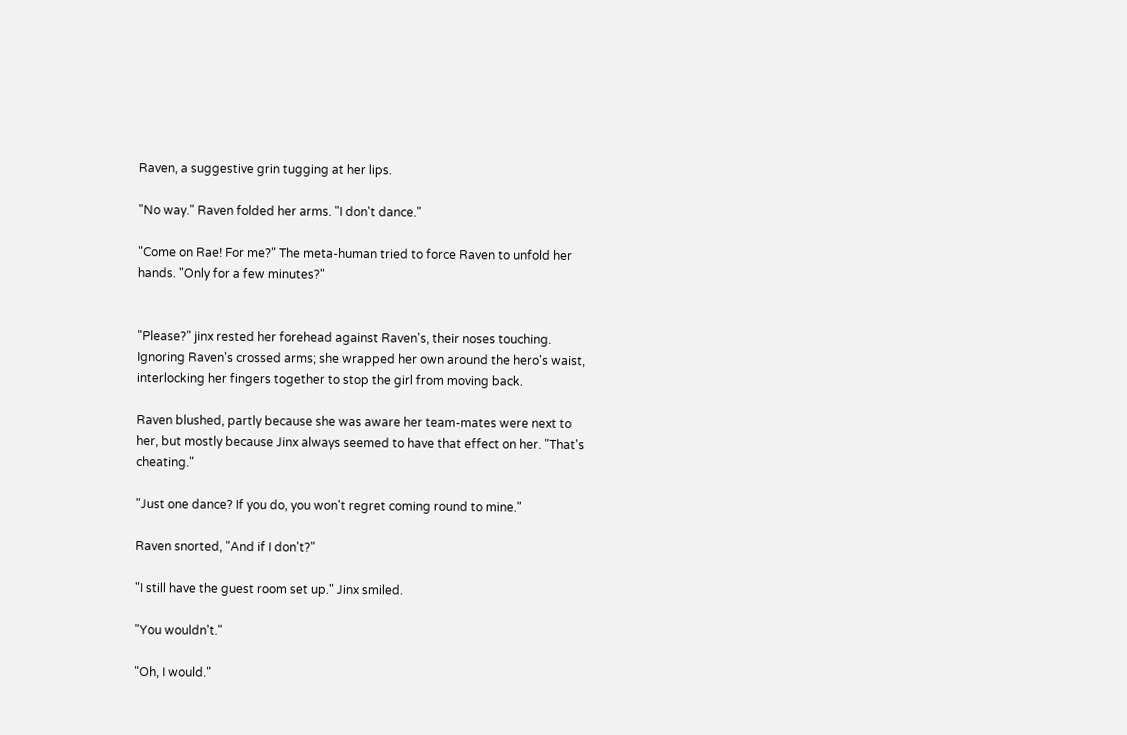Raven, a suggestive grin tugging at her lips.

"No way." Raven folded her arms. "I don't dance."

"Come on Rae! For me?" The meta-human tried to force Raven to unfold her hands. "Only for a few minutes?"


"Please?" jinx rested her forehead against Raven's, their noses touching. Ignoring Raven's crossed arms; she wrapped her own around the hero's waist, interlocking her fingers together to stop the girl from moving back.

Raven blushed, partly because she was aware her team-mates were next to her, but mostly because Jinx always seemed to have that effect on her. "That's cheating."

"Just one dance? If you do, you won't regret coming round to mine."

Raven snorted, "And if I don't?"

"I still have the guest room set up." Jinx smiled.

"You wouldn't."

"Oh, I would."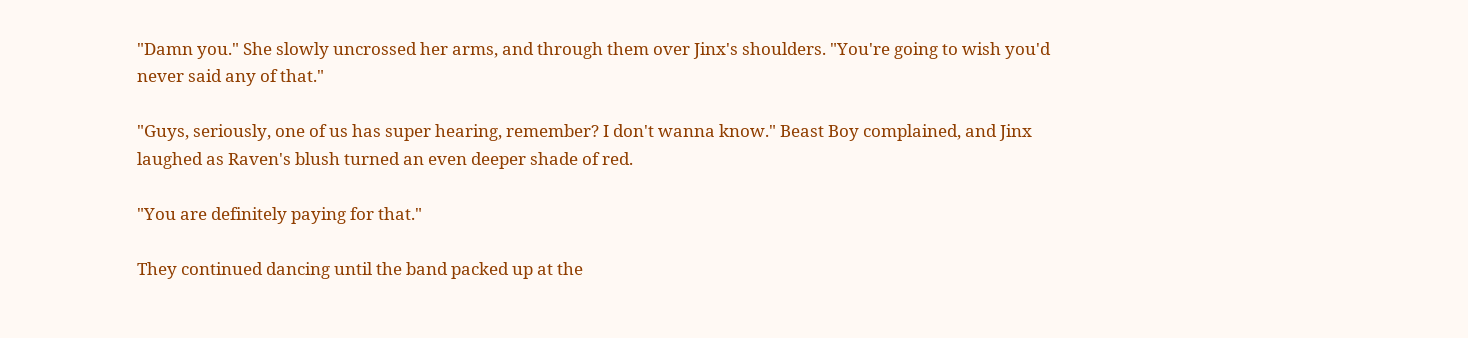"Damn you." She slowly uncrossed her arms, and through them over Jinx's shoulders. "You're going to wish you'd never said any of that."

"Guys, seriously, one of us has super hearing, remember? I don't wanna know." Beast Boy complained, and Jinx laughed as Raven's blush turned an even deeper shade of red.

"You are definitely paying for that."

They continued dancing until the band packed up at the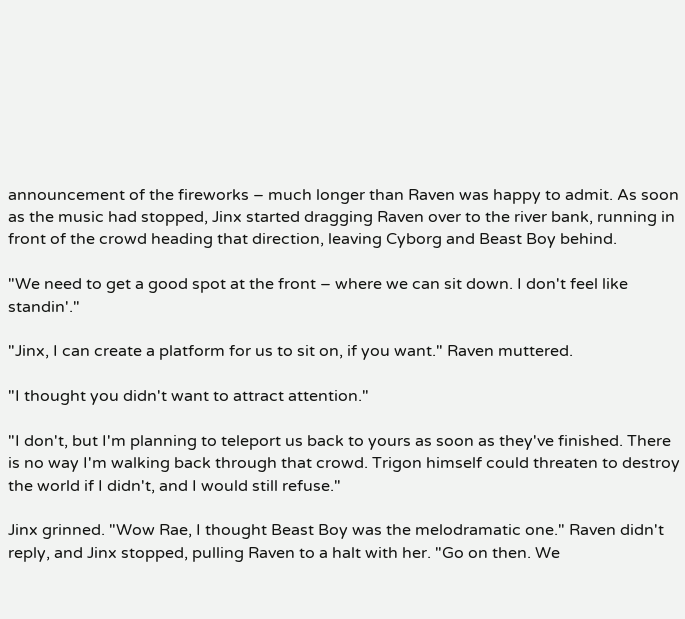announcement of the fireworks – much longer than Raven was happy to admit. As soon as the music had stopped, Jinx started dragging Raven over to the river bank, running in front of the crowd heading that direction, leaving Cyborg and Beast Boy behind.

"We need to get a good spot at the front – where we can sit down. I don't feel like standin'."

"Jinx, I can create a platform for us to sit on, if you want." Raven muttered.

"I thought you didn't want to attract attention."

"I don't, but I'm planning to teleport us back to yours as soon as they've finished. There is no way I'm walking back through that crowd. Trigon himself could threaten to destroy the world if I didn't, and I would still refuse."

Jinx grinned. "Wow Rae, I thought Beast Boy was the melodramatic one." Raven didn't reply, and Jinx stopped, pulling Raven to a halt with her. "Go on then. We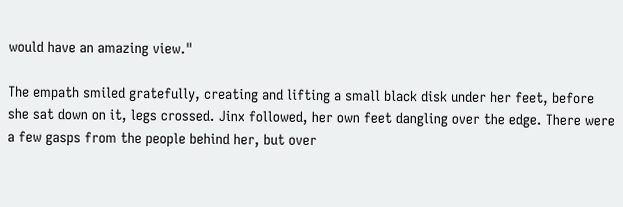would have an amazing view."

The empath smiled gratefully, creating and lifting a small black disk under her feet, before she sat down on it, legs crossed. Jinx followed, her own feet dangling over the edge. There were a few gasps from the people behind her, but over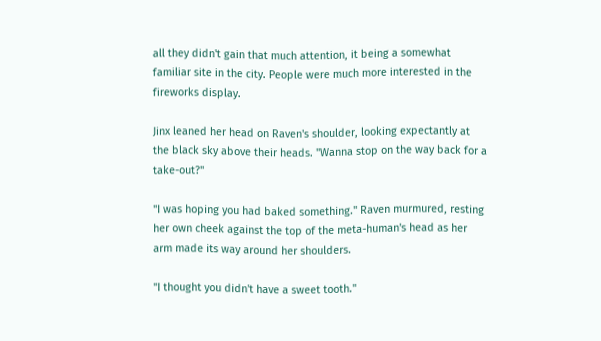all they didn't gain that much attention, it being a somewhat familiar site in the city. People were much more interested in the fireworks display.

Jinx leaned her head on Raven's shoulder, looking expectantly at the black sky above their heads. "Wanna stop on the way back for a take-out?"

"I was hoping you had baked something." Raven murmured, resting her own cheek against the top of the meta-human's head as her arm made its way around her shoulders.

"I thought you didn't have a sweet tooth."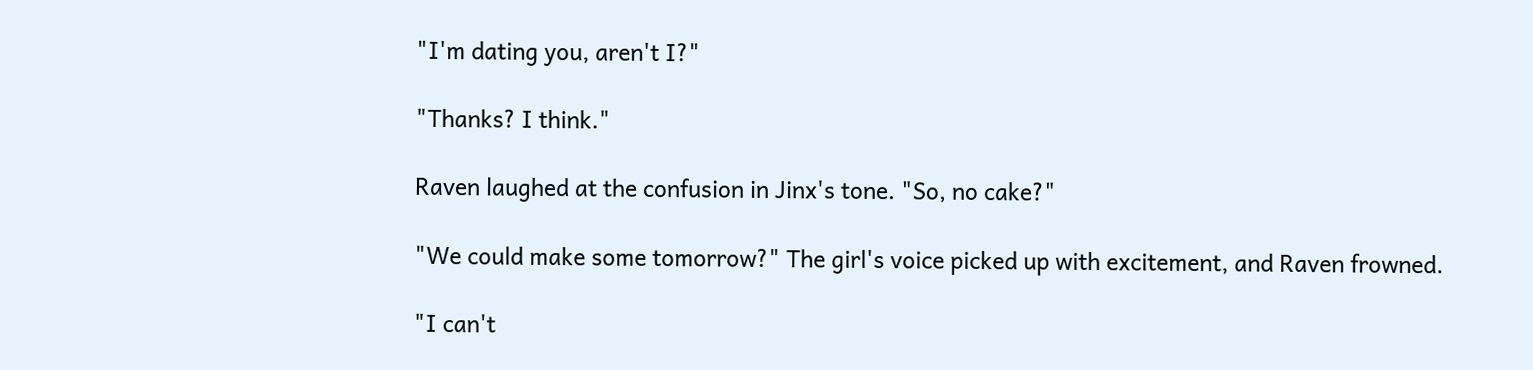"I'm dating you, aren't I?"

"Thanks? I think."

Raven laughed at the confusion in Jinx's tone. "So, no cake?"

"We could make some tomorrow?" The girl's voice picked up with excitement, and Raven frowned.

"I can't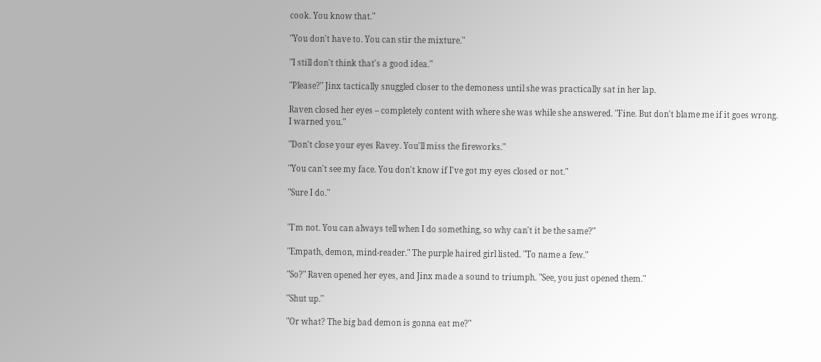cook. You know that."

"You don't have to. You can stir the mixture."

"I still don't think that's a good idea."

"Please?" Jinx tactically snuggled closer to the demoness until she was practically sat in her lap.

Raven closed her eyes – completely content with where she was while she answered. "Fine. But don't blame me if it goes wrong. I warned you."

"Don't close your eyes Ravey. You'll miss the fireworks."

"You can't see my face. You don't know if I've got my eyes closed or not."

"Sure I do."


"I'm not. You can always tell when I do something, so why can't it be the same?"

"Empath, demon, mind-reader." The purple haired girl listed. "To name a few."

"So?" Raven opened her eyes, and Jinx made a sound to triumph. "See, you just opened them."

"Shut up."

"Or what? The big bad demon is gonna eat me?"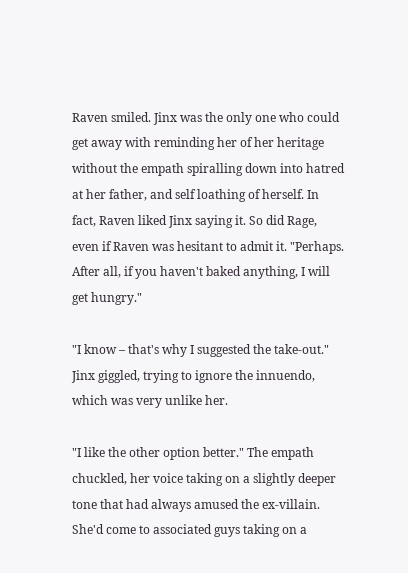Raven smiled. Jinx was the only one who could get away with reminding her of her heritage without the empath spiralling down into hatred at her father, and self loathing of herself. In fact, Raven liked Jinx saying it. So did Rage, even if Raven was hesitant to admit it. "Perhaps. After all, if you haven't baked anything, I will get hungry."

"I know – that's why I suggested the take-out." Jinx giggled, trying to ignore the innuendo, which was very unlike her.

"I like the other option better." The empath chuckled, her voice taking on a slightly deeper tone that had always amused the ex-villain. She'd come to associated guys taking on a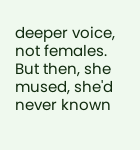deeper voice, not females. But then, she mused, she'd never known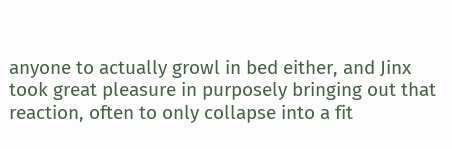anyone to actually growl in bed either, and Jinx took great pleasure in purposely bringing out that reaction, often to only collapse into a fit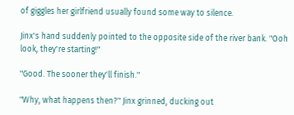of giggles her girlfriend usually found some way to silence.

Jinx's hand suddenly pointed to the opposite side of the river bank. "Ooh look, they're starting!"

"Good. The sooner they'll finish."

"Why, what happens then?" Jinx grinned, ducking out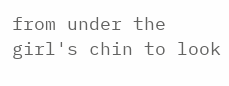from under the girl's chin to look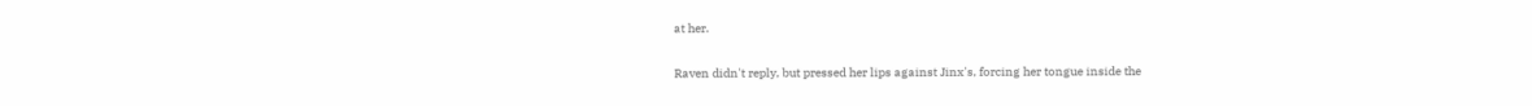at her.

Raven didn't reply, but pressed her lips against Jinx's, forcing her tongue inside the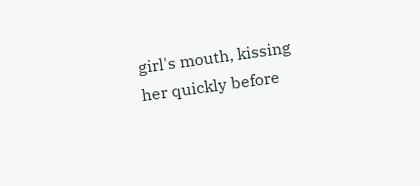girl's mouth, kissing her quickly before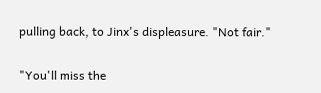pulling back, to Jinx's displeasure. "Not fair."

"You'll miss the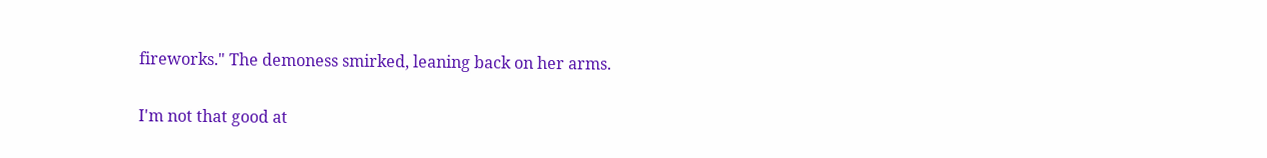fireworks." The demoness smirked, leaning back on her arms.

I'm not that good at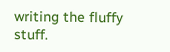writing the fluffy stuff.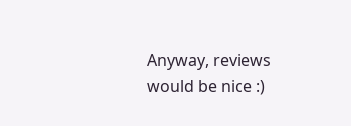Anyway, reviews would be nice :)